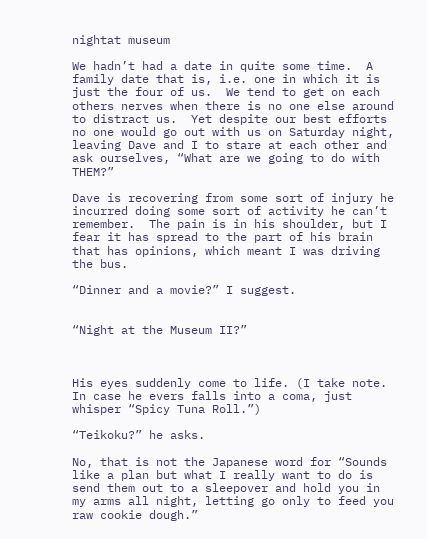nightat museum

We hadn’t had a date in quite some time.  A family date that is, i.e. one in which it is just the four of us.  We tend to get on each others nerves when there is no one else around to distract us.  Yet despite our best efforts no one would go out with us on Saturday night, leaving Dave and I to stare at each other and ask ourselves, “What are we going to do with THEM?”

Dave is recovering from some sort of injury he incurred doing some sort of activity he can’t remember.  The pain is in his shoulder, but I fear it has spread to the part of his brain that has opinions, which meant I was driving the bus.

“Dinner and a movie?” I suggest.


“Night at the Museum II?”



His eyes suddenly come to life. (I take note.  In case he evers falls into a coma, just whisper “Spicy Tuna Roll.”)

“Teikoku?” he asks.

No, that is not the Japanese word for “Sounds like a plan but what I really want to do is send them out to a sleepover and hold you in my arms all night, letting go only to feed you raw cookie dough.”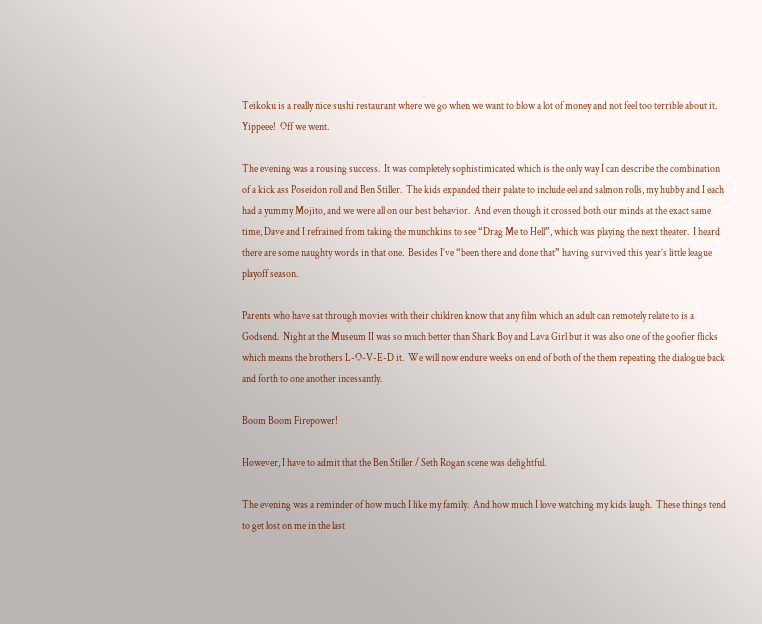Teikoku is a really nice sushi restaurant where we go when we want to blow a lot of money and not feel too terrible about it.  Yippeee!  Off we went.

The evening was a rousing success.  It was completely sophistimicated which is the only way I can describe the combination of a kick ass Poseidon roll and Ben Stiller.  The kids expanded their palate to include eel and salmon rolls, my hubby and I each had a yummy Mojito, and we were all on our best behavior.  And even though it crossed both our minds at the exact same time, Dave and I refrained from taking the munchkins to see “Drag Me to Hell”, which was playing the next theater.  I heard there are some naughty words in that one.  Besides I’ve “been there and done that” having survived this year’s little league playoff season.

Parents who have sat through movies with their children know that any film which an adult can remotely relate to is a Godsend.  Night at the Museum II was so much better than Shark Boy and Lava Girl but it was also one of the goofier flicks which means the brothers L-O-V-E-D it.  We will now endure weeks on end of both of the them repeating the dialogue back and forth to one another incessantly.

Boom Boom Firepower!

However, I have to admit that the Ben Stiller / Seth Rogan scene was delightful.

The evening was a reminder of how much I like my family.  And how much I love watching my kids laugh.  These things tend to get lost on me in the last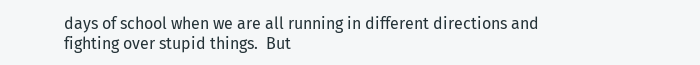days of school when we are all running in different directions and fighting over stupid things.  But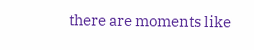there are moments like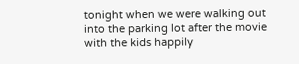tonight when we were walking out into the parking lot after the movie with the kids happily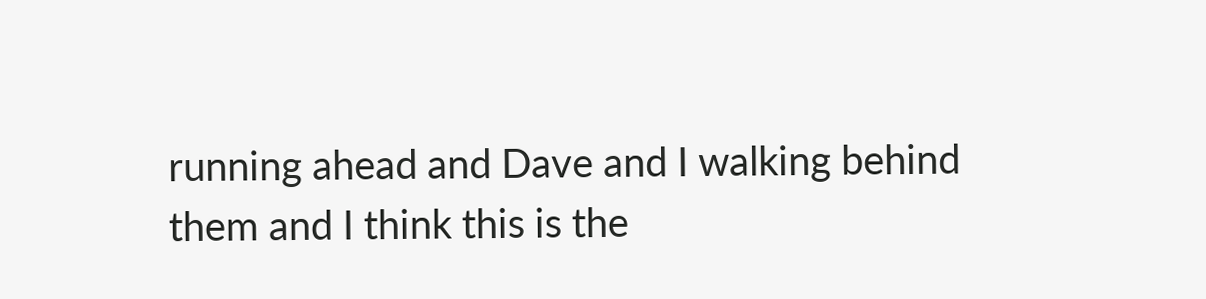running ahead and Dave and I walking behind them and I think this is the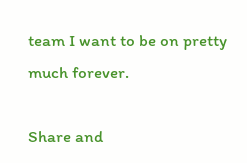team I want to be on pretty much forever.

Share and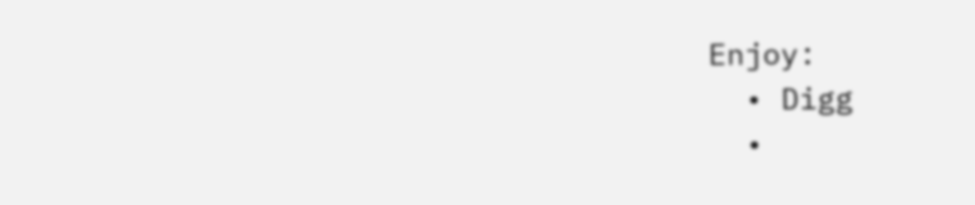Enjoy:
  • Digg
  •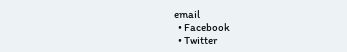email
  • Facebook
  • Twitter